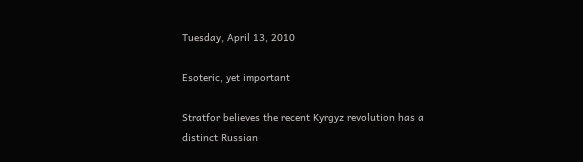Tuesday, April 13, 2010

Esoteric, yet important

Stratfor believes the recent Kyrgyz revolution has a distinct Russian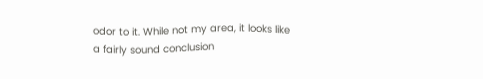odor to it. While not my area, it looks like a fairly sound conclusion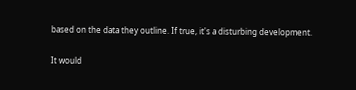based on the data they outline. If true, it's a disturbing development.

It would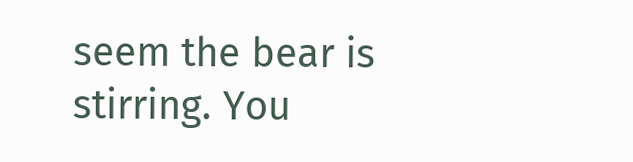seem the bear is stirring. You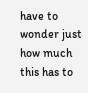have to wonder just how much this has to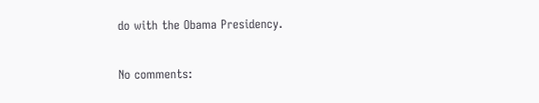do with the Obama Presidency.

No comments: